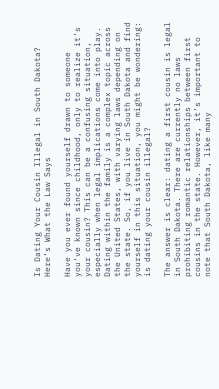Is Dating Your Cousin Illegal in South Dakota? Here’s What the Law Says

Have you ever found yourself drawn to someone you’ve known since childhood, only to realize it’s your cousin? This can be a confusing situation, especially when legal implications come into play. Dating within the family is a complex topic across the United States, with varying laws depending on the state. So, if you live in South Dakota and find yourself in this situation, you might be wondering: is dating your cousin illegal?

The answer is clear: dating a first cousin is legal in South Dakota. There are currently no laws prohibiting romantic relationships between first cousins in the state. However, it’s important to note that South Dakota, like many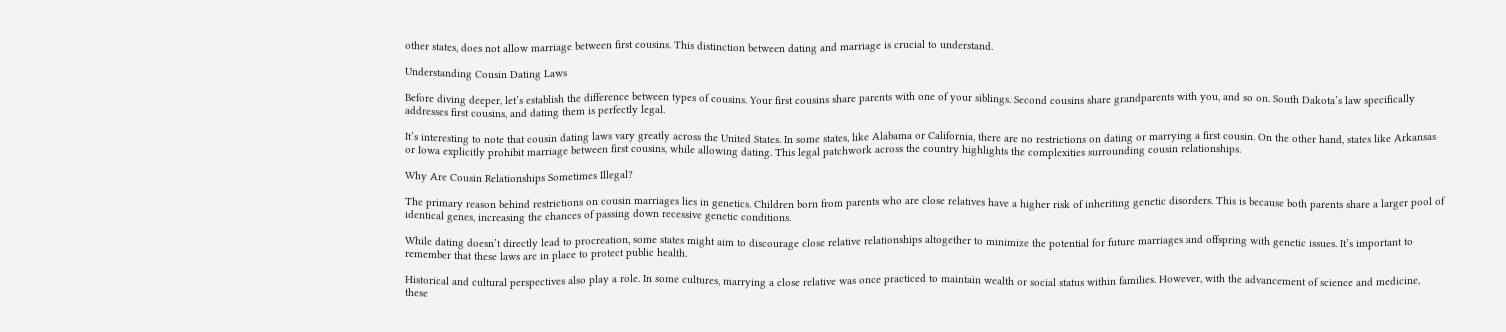other states, does not allow marriage between first cousins. This distinction between dating and marriage is crucial to understand.

Understanding Cousin Dating Laws

Before diving deeper, let’s establish the difference between types of cousins. Your first cousins share parents with one of your siblings. Second cousins share grandparents with you, and so on. South Dakota’s law specifically addresses first cousins, and dating them is perfectly legal.

It’s interesting to note that cousin dating laws vary greatly across the United States. In some states, like Alabama or California, there are no restrictions on dating or marrying a first cousin. On the other hand, states like Arkansas or Iowa explicitly prohibit marriage between first cousins, while allowing dating. This legal patchwork across the country highlights the complexities surrounding cousin relationships.

Why Are Cousin Relationships Sometimes Illegal?

The primary reason behind restrictions on cousin marriages lies in genetics. Children born from parents who are close relatives have a higher risk of inheriting genetic disorders. This is because both parents share a larger pool of identical genes, increasing the chances of passing down recessive genetic conditions.

While dating doesn’t directly lead to procreation, some states might aim to discourage close relative relationships altogether to minimize the potential for future marriages and offspring with genetic issues. It’s important to remember that these laws are in place to protect public health.

Historical and cultural perspectives also play a role. In some cultures, marrying a close relative was once practiced to maintain wealth or social status within families. However, with the advancement of science and medicine, these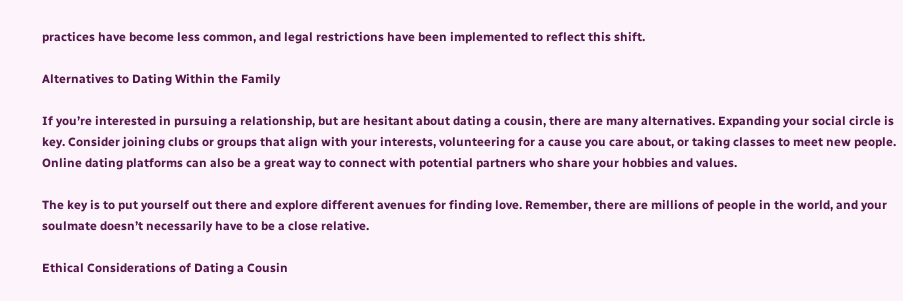practices have become less common, and legal restrictions have been implemented to reflect this shift.

Alternatives to Dating Within the Family

If you’re interested in pursuing a relationship, but are hesitant about dating a cousin, there are many alternatives. Expanding your social circle is key. Consider joining clubs or groups that align with your interests, volunteering for a cause you care about, or taking classes to meet new people. Online dating platforms can also be a great way to connect with potential partners who share your hobbies and values.

The key is to put yourself out there and explore different avenues for finding love. Remember, there are millions of people in the world, and your soulmate doesn’t necessarily have to be a close relative.

Ethical Considerations of Dating a Cousin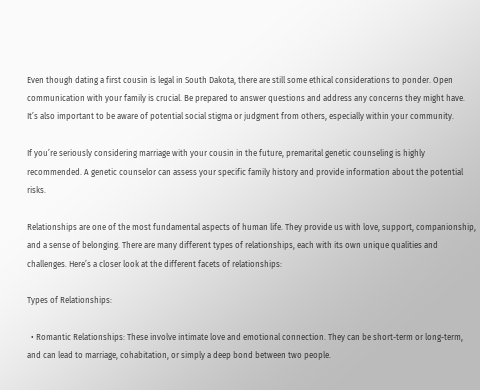Even though dating a first cousin is legal in South Dakota, there are still some ethical considerations to ponder. Open communication with your family is crucial. Be prepared to answer questions and address any concerns they might have. It’s also important to be aware of potential social stigma or judgment from others, especially within your community.

If you’re seriously considering marriage with your cousin in the future, premarital genetic counseling is highly recommended. A genetic counselor can assess your specific family history and provide information about the potential risks.

Relationships are one of the most fundamental aspects of human life. They provide us with love, support, companionship, and a sense of belonging. There are many different types of relationships, each with its own unique qualities and challenges. Here’s a closer look at the different facets of relationships:

Types of Relationships:

  • Romantic Relationships: These involve intimate love and emotional connection. They can be short-term or long-term, and can lead to marriage, cohabitation, or simply a deep bond between two people.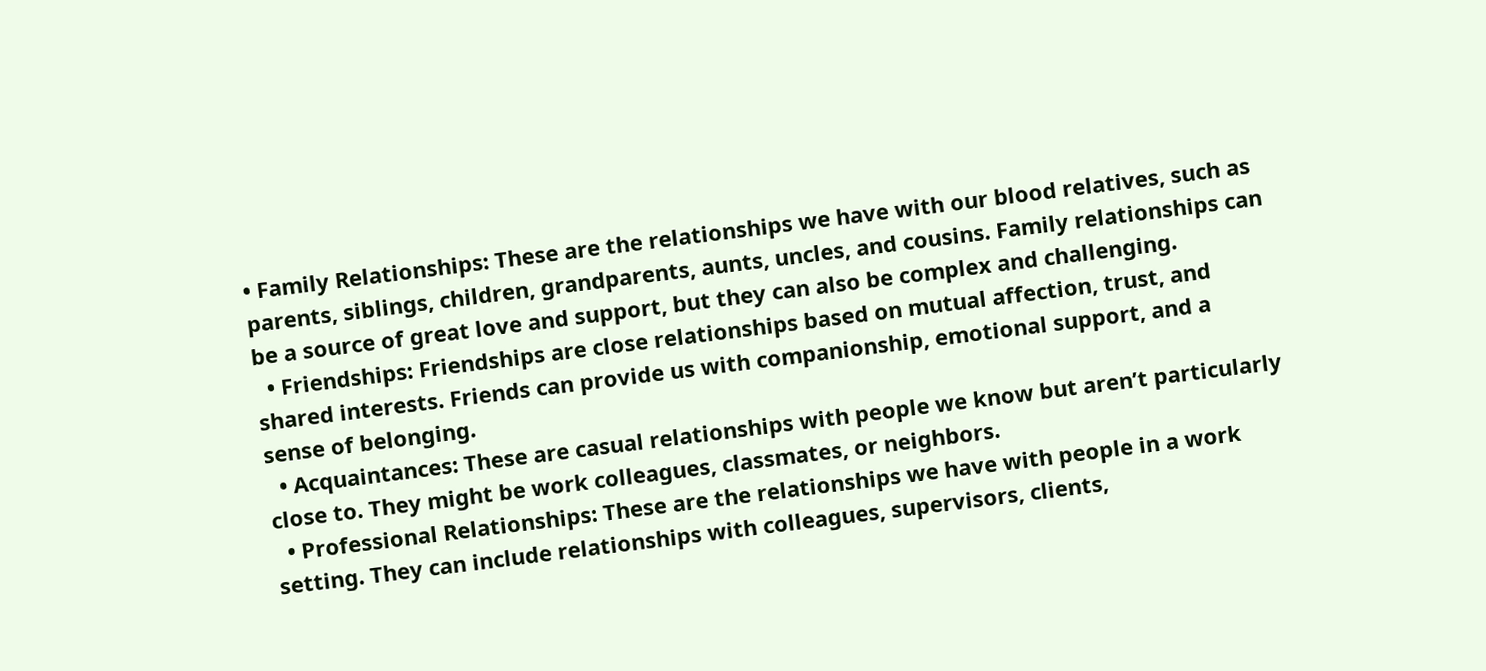• Family Relationships: These are the relationships we have with our blood relatives, such as parents, siblings, children, grandparents, aunts, uncles, and cousins. Family relationships can be a source of great love and support, but they can also be complex and challenging.
  • Friendships: Friendships are close relationships based on mutual affection, trust, and shared interests. Friends can provide us with companionship, emotional support, and a sense of belonging.
  • Acquaintances: These are casual relationships with people we know but aren’t particularly close to. They might be work colleagues, classmates, or neighbors.
  • Professional Relationships: These are the relationships we have with people in a work setting. They can include relationships with colleagues, supervisors, clients,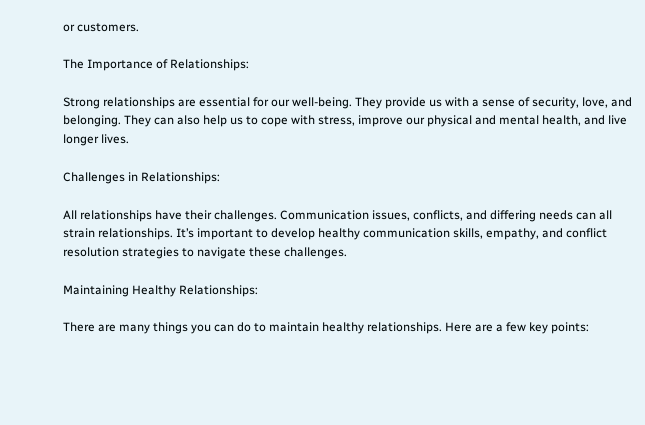or customers.

The Importance of Relationships:

Strong relationships are essential for our well-being. They provide us with a sense of security, love, and belonging. They can also help us to cope with stress, improve our physical and mental health, and live longer lives.

Challenges in Relationships:

All relationships have their challenges. Communication issues, conflicts, and differing needs can all strain relationships. It’s important to develop healthy communication skills, empathy, and conflict resolution strategies to navigate these challenges.

Maintaining Healthy Relationships:

There are many things you can do to maintain healthy relationships. Here are a few key points: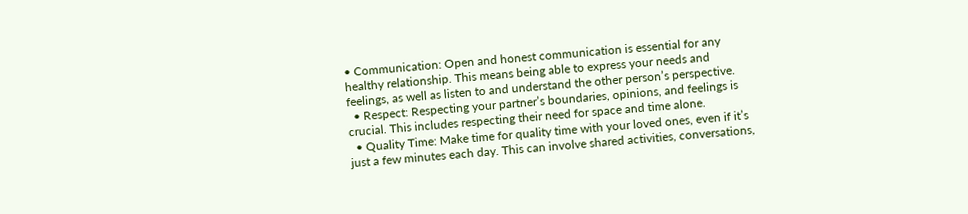• Communication: Open and honest communication is essential for any healthy relationship. This means being able to express your needs and feelings, as well as listen to and understand the other person’s perspective.
  • Respect: Respecting your partner’s boundaries, opinions, and feelings is crucial. This includes respecting their need for space and time alone.
  • Quality Time: Make time for quality time with your loved ones, even if it’s just a few minutes each day. This can involve shared activities, conversations,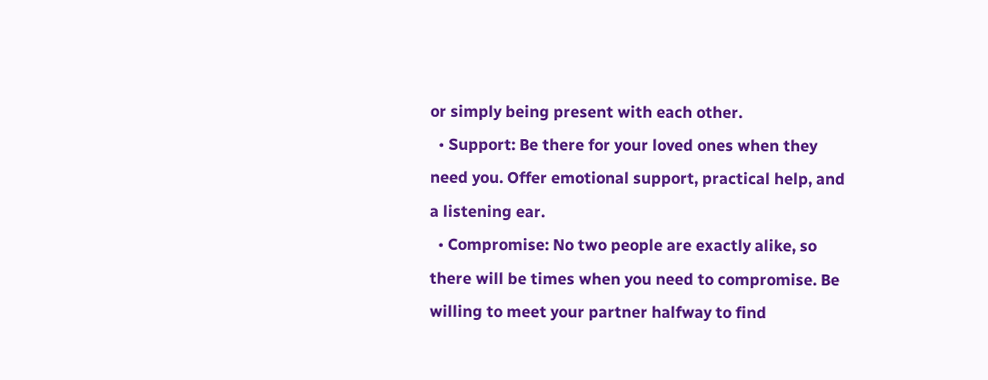or simply being present with each other.
  • Support: Be there for your loved ones when they need you. Offer emotional support, practical help, and a listening ear.
  • Compromise: No two people are exactly alike, so there will be times when you need to compromise. Be willing to meet your partner halfway to find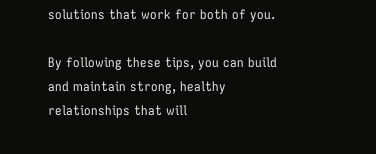solutions that work for both of you.

By following these tips, you can build and maintain strong, healthy relationships that will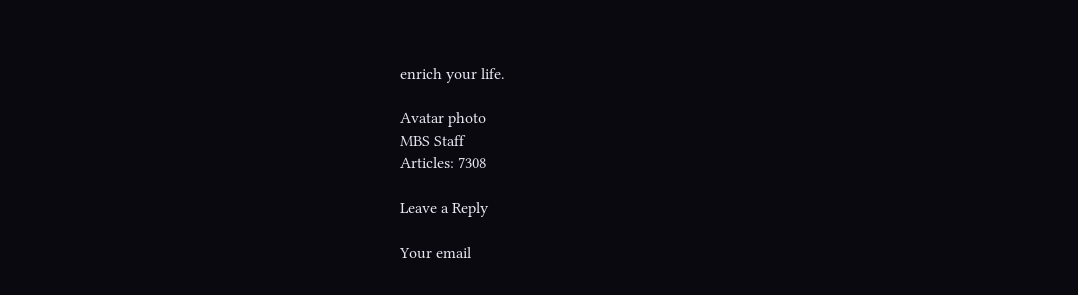enrich your life.

Avatar photo
MBS Staff
Articles: 7308

Leave a Reply

Your email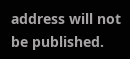address will not be published.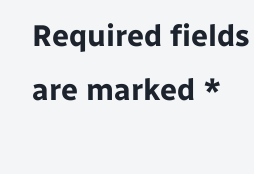Required fields are marked *